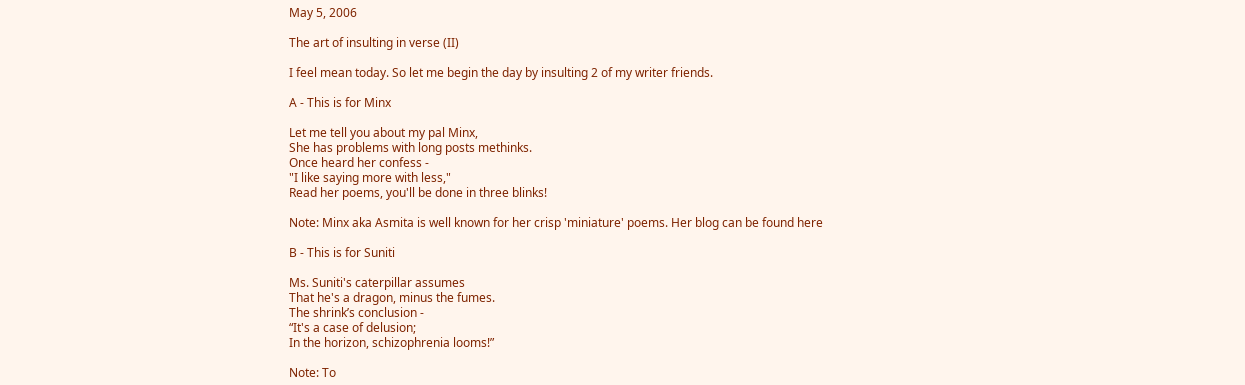May 5, 2006

The art of insulting in verse (II)

I feel mean today. So let me begin the day by insulting 2 of my writer friends.

A - This is for Minx

Let me tell you about my pal Minx,
She has problems with long posts methinks.
Once heard her confess -
"I like saying more with less,"
Read her poems, you'll be done in three blinks!

Note: Minx aka Asmita is well known for her crisp 'miniature' poems. Her blog can be found here

B - This is for Suniti

Ms. Suniti's caterpillar assumes
That he's a dragon, minus the fumes.
The shrink’s conclusion -
“It's a case of delusion;
In the horizon, schizophrenia looms!”

Note: To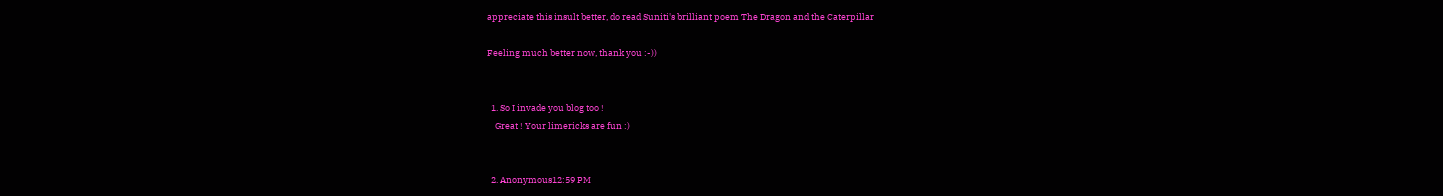appreciate this insult better, do read Suniti's brilliant poem The Dragon and the Caterpillar

Feeling much better now, thank you :-))


  1. So I invade you blog too !
    Great ! Your limericks are fun :)


  2. Anonymous12:59 PM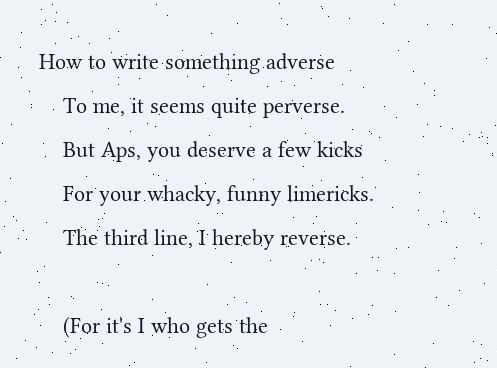How to write something adverse
    To me, it seems quite perverse.
    But Aps, you deserve a few kicks
    For your whacky, funny limericks.
    The third line, I hereby reverse.

    (For it's I who gets the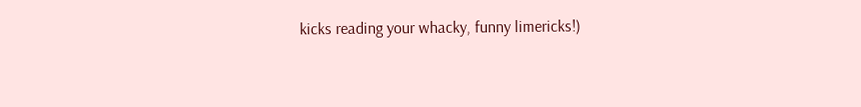kicks reading your whacky, funny limericks!)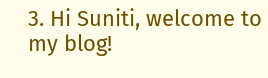3. Hi Suniti, welcome to my blog!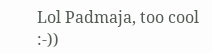Lol Padmaja, too cool :-))